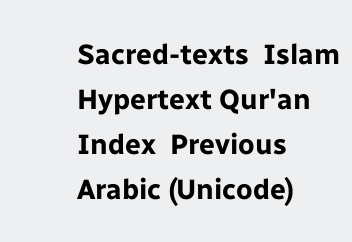Sacred-texts  Islam  Hypertext Qur'an  Index  Previous
Arabic (Unicode)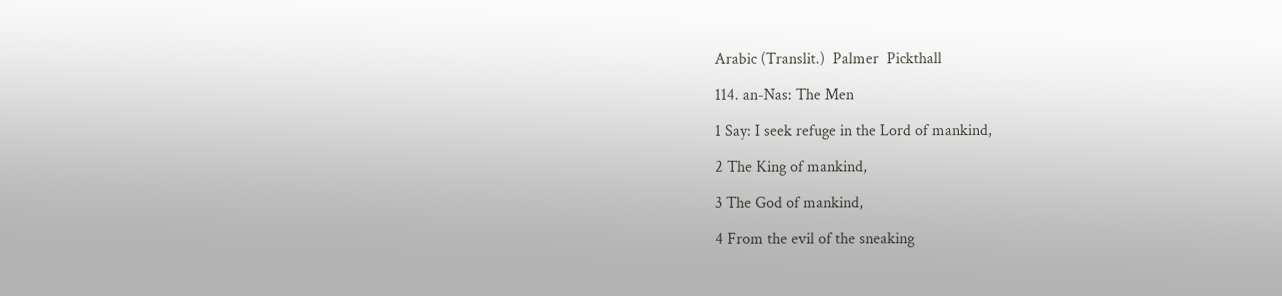Arabic (Translit.)  Palmer  Pickthall

114. an-Nas: The Men

1 Say: I seek refuge in the Lord of mankind,

2 The King of mankind,

3 The God of mankind,

4 From the evil of the sneaking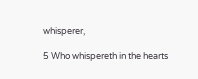whisperer,

5 Who whispereth in the hearts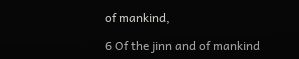of mankind,

6 Of the jinn and of mankind